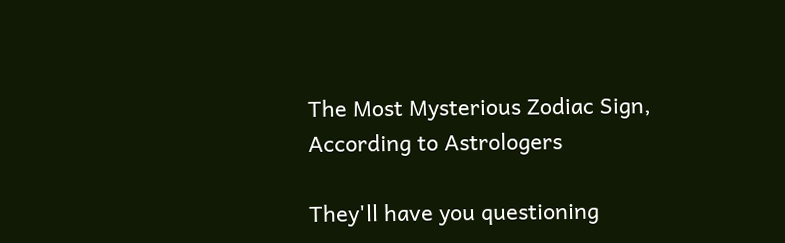The Most Mysterious Zodiac Sign, According to Astrologers

They'll have you questioning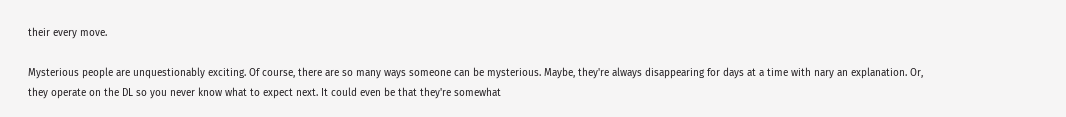their every move.

Mysterious people are unquestionably exciting. Of course, there are so many ways someone can be mysterious. Maybe, they're always disappearing for days at a time with nary an explanation. Or, they operate on the DL so you never know what to expect next. It could even be that they're somewhat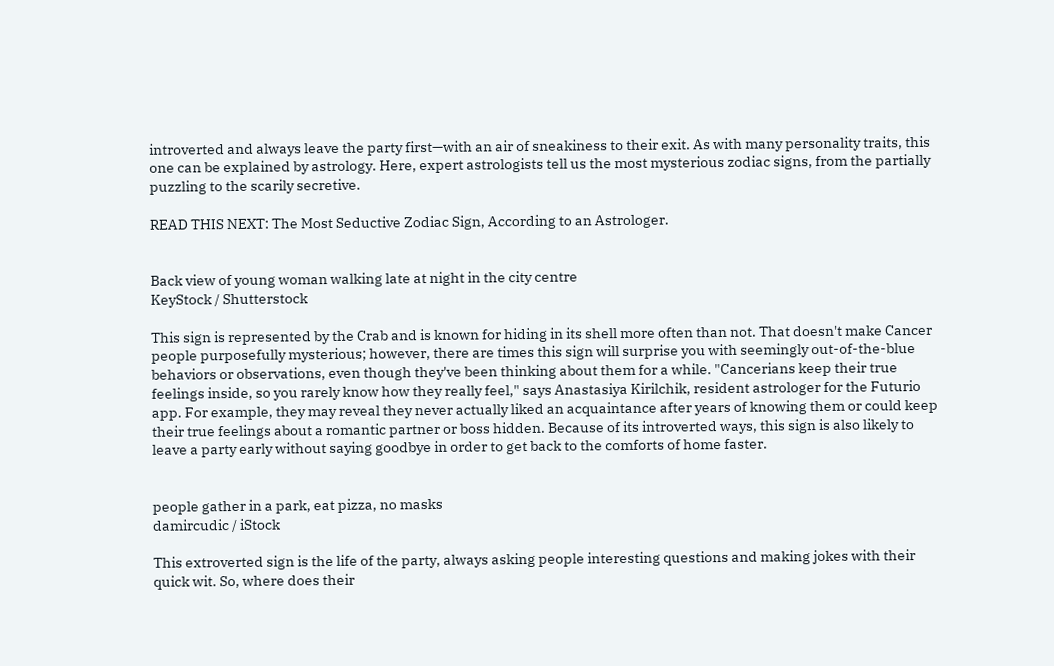introverted and always leave the party first—with an air of sneakiness to their exit. As with many personality traits, this one can be explained by astrology. Here, expert astrologists tell us the most mysterious zodiac signs, from the partially puzzling to the scarily secretive.

READ THIS NEXT: The Most Seductive Zodiac Sign, According to an Astrologer.


Back view of young woman walking late at night in the city centre
KeyStock / Shutterstock

This sign is represented by the Crab and is known for hiding in its shell more often than not. That doesn't make Cancer people purposefully mysterious; however, there are times this sign will surprise you with seemingly out-of-the-blue behaviors or observations, even though they've been thinking about them for a while. "Cancerians keep their true feelings inside, so you rarely know how they really feel," says Anastasiya Kirilchik, resident astrologer for the Futurio app. For example, they may reveal they never actually liked an acquaintance after years of knowing them or could keep their true feelings about a romantic partner or boss hidden. Because of its introverted ways, this sign is also likely to leave a party early without saying goodbye in order to get back to the comforts of home faster.


people gather in a park, eat pizza, no masks
damircudic / iStock

This extroverted sign is the life of the party, always asking people interesting questions and making jokes with their quick wit. So, where does their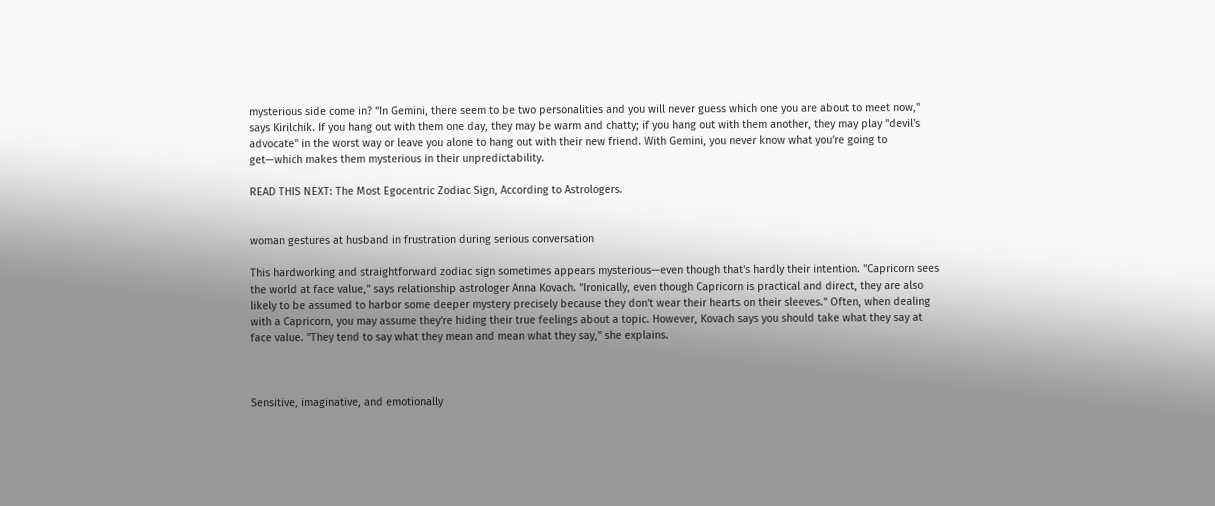mysterious side come in? "In Gemini, there seem to be two personalities and you will never guess which one you are about to meet now," says Kirilchik. If you hang out with them one day, they may be warm and chatty; if you hang out with them another, they may play "devil's advocate" in the worst way or leave you alone to hang out with their new friend. With Gemini, you never know what you're going to get—which makes them mysterious in their unpredictability.

READ THIS NEXT: The Most Egocentric Zodiac Sign, According to Astrologers.


woman gestures at husband in frustration during serious conversation

This hardworking and straightforward zodiac sign sometimes appears mysterious—even though that's hardly their intention. "Capricorn sees the world at face value," says relationship astrologer Anna Kovach. "Ironically, even though Capricorn is practical and direct, they are also likely to be assumed to harbor some deeper mystery precisely because they don't wear their hearts on their sleeves." Often, when dealing with a Capricorn, you may assume they're hiding their true feelings about a topic. However, Kovach says you should take what they say at face value. "They tend to say what they mean and mean what they say," she explains.



Sensitive, imaginative, and emotionally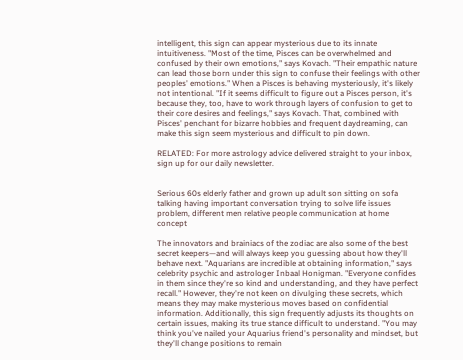intelligent, this sign can appear mysterious due to its innate intuitiveness. "Most of the time, Pisces can be overwhelmed and confused by their own emotions," says Kovach. "Their empathic nature can lead those born under this sign to confuse their feelings with other peoples' emotions." When a Pisces is behaving mysteriously, it's likely not intentional. "If it seems difficult to figure out a Pisces person, it's because they, too, have to work through layers of confusion to get to their core desires and feelings," says Kovach. That, combined with Pisces' penchant for bizarre hobbies and frequent daydreaming, can make this sign seem mysterious and difficult to pin down.

RELATED: For more astrology advice delivered straight to your inbox, sign up for our daily newsletter.


Serious 60s elderly father and grown up adult son sitting on sofa talking having important conversation trying to solve life issues problem, different men relative people communication at home concept

The innovators and brainiacs of the zodiac are also some of the best secret keepers—and will always keep you guessing about how they'll behave next. "Aquarians are incredible at obtaining information," says celebrity psychic and astrologer Inbaal Honigman. "Everyone confides in them since they're so kind and understanding, and they have perfect recall." However, they're not keen on divulging these secrets, which means they may make mysterious moves based on confidential information. Additionally, this sign frequently adjusts its thoughts on certain issues, making its true stance difficult to understand. "You may think you've nailed your Aquarius friend's personality and mindset, but they'll change positions to remain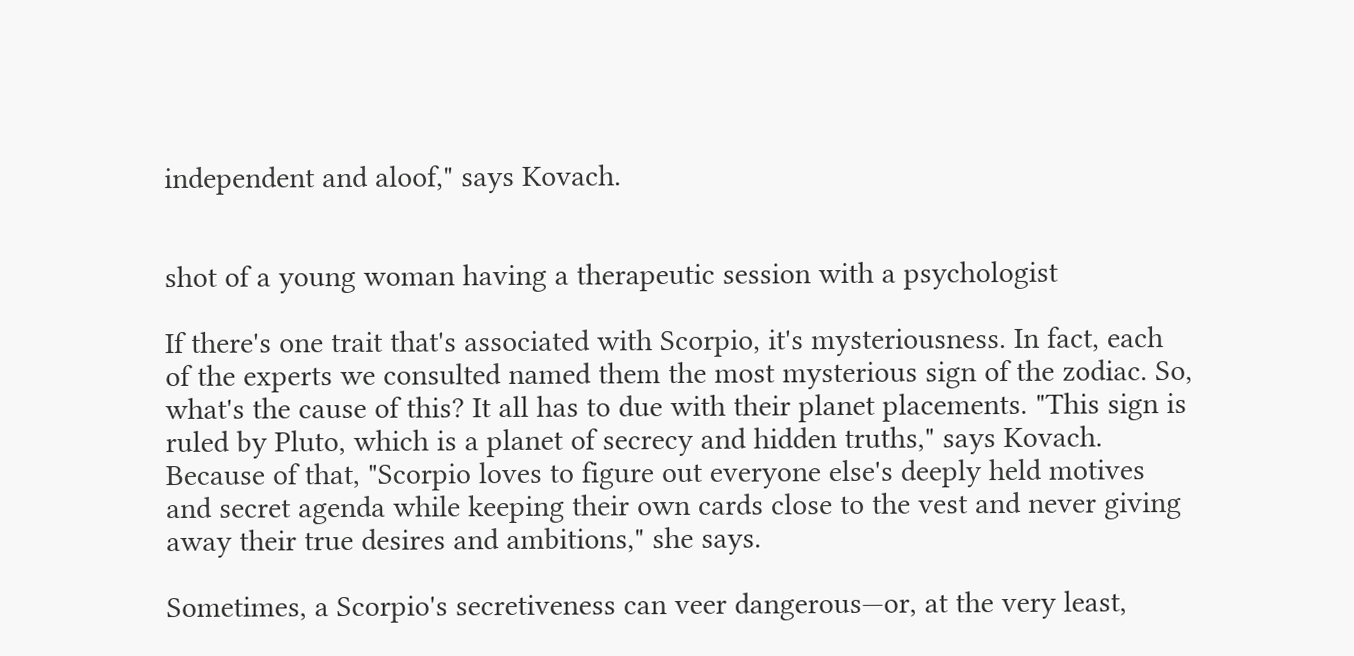independent and aloof," says Kovach.


shot of a young woman having a therapeutic session with a psychologist

If there's one trait that's associated with Scorpio, it's mysteriousness. In fact, each of the experts we consulted named them the most mysterious sign of the zodiac. So, what's the cause of this? It all has to due with their planet placements. "This sign is ruled by Pluto, which is a planet of secrecy and hidden truths," says Kovach. Because of that, "Scorpio loves to figure out everyone else's deeply held motives and secret agenda while keeping their own cards close to the vest and never giving away their true desires and ambitions," she says.

Sometimes, a Scorpio's secretiveness can veer dangerous—or, at the very least,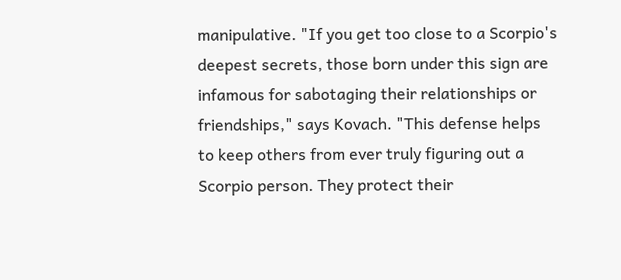manipulative. "If you get too close to a Scorpio's deepest secrets, those born under this sign are infamous for sabotaging their relationships or friendships," says Kovach. "This defense helps to keep others from ever truly figuring out a Scorpio person. They protect their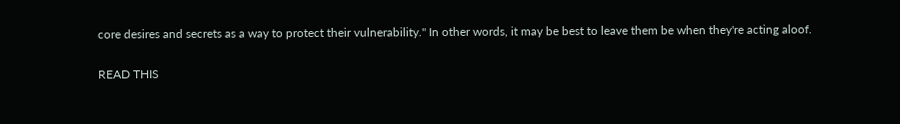core desires and secrets as a way to protect their vulnerability." In other words, it may be best to leave them be when they're acting aloof.

READ THIS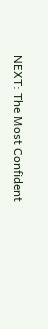NEXT: The Most Confident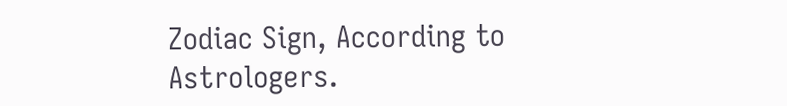Zodiac Sign, According to Astrologers.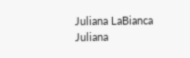Juliana LaBianca
Juliana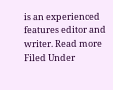is an experienced features editor and writer. Read more
Filed Under